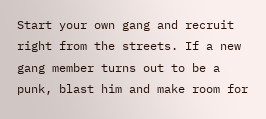Start your own gang and recruit right from the streets. If a new gang member turns out to be a punk, blast him and make room for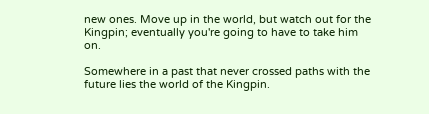new ones. Move up in the world, but watch out for the Kingpin; eventually you're going to have to take him on.

Somewhere in a past that never crossed paths with the future lies the world of the Kingpin.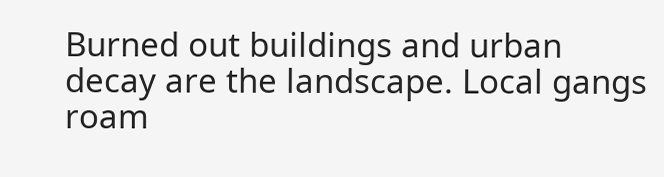Burned out buildings and urban decay are the landscape. Local gangs roam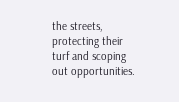the streets, protecting their turf and scoping out opportunities.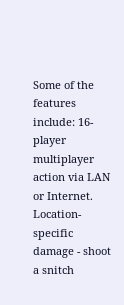Some of the features include: 16-player multiplayer action via LAN or Internet. Location-specific damage - shoot a snitch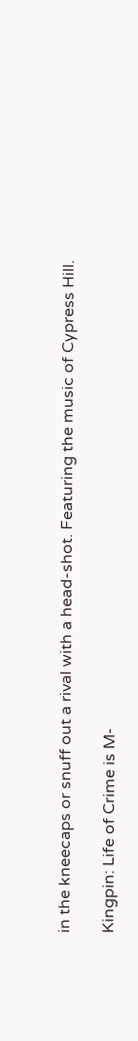in the kneecaps or snuff out a rival with a head-shot. Featuring the music of Cypress Hill.

Kingpin: Life of Crime is M-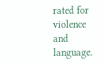rated for violence and language.